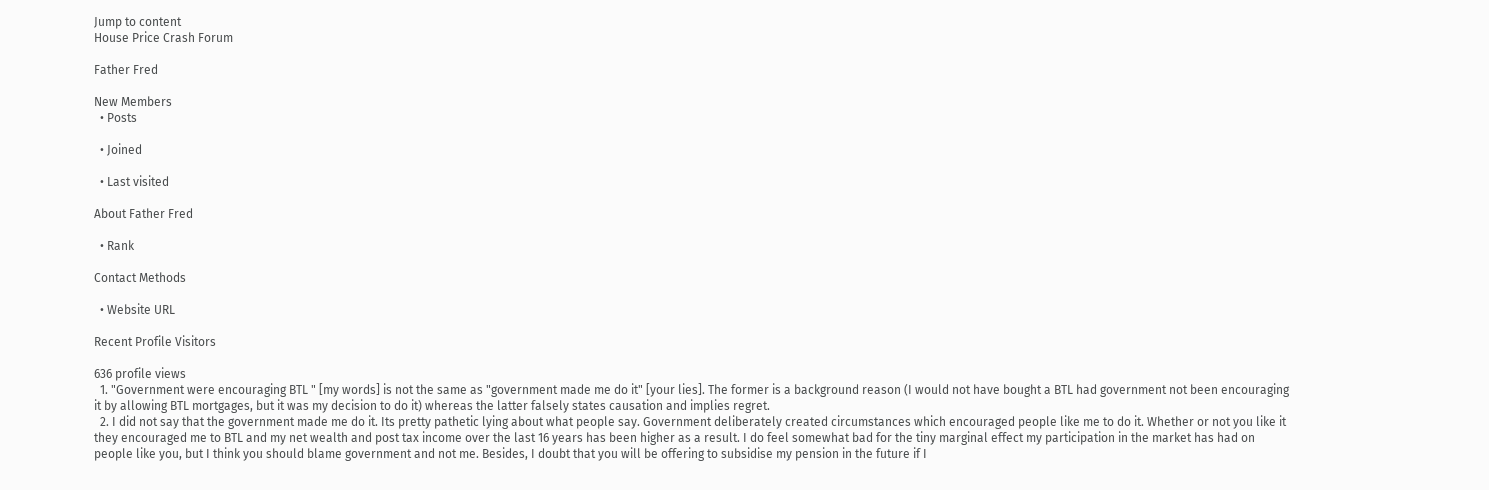Jump to content
House Price Crash Forum

Father Fred

New Members
  • Posts

  • Joined

  • Last visited

About Father Fred

  • Rank

Contact Methods

  • Website URL

Recent Profile Visitors

636 profile views
  1. "Government were encouraging BTL " [my words] is not the same as "government made me do it" [your lies]. The former is a background reason (I would not have bought a BTL had government not been encouraging it by allowing BTL mortgages, but it was my decision to do it) whereas the latter falsely states causation and implies regret.
  2. I did not say that the government made me do it. Its pretty pathetic lying about what people say. Government deliberately created circumstances which encouraged people like me to do it. Whether or not you like it they encouraged me to BTL and my net wealth and post tax income over the last 16 years has been higher as a result. I do feel somewhat bad for the tiny marginal effect my participation in the market has had on people like you, but I think you should blame government and not me. Besides, I doubt that you will be offering to subsidise my pension in the future if I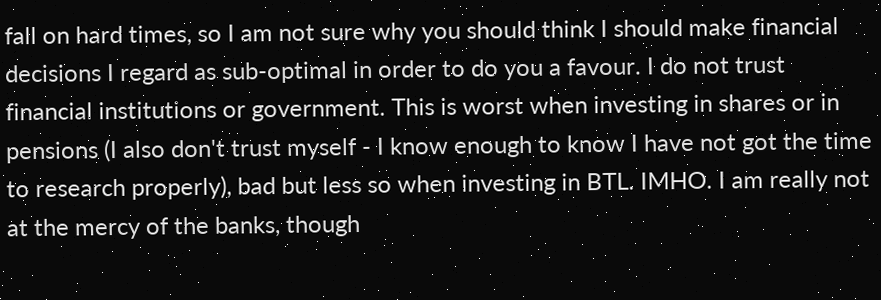fall on hard times, so I am not sure why you should think I should make financial decisions I regard as sub-optimal in order to do you a favour. I do not trust financial institutions or government. This is worst when investing in shares or in pensions (I also don't trust myself - I know enough to know I have not got the time to research properly), bad but less so when investing in BTL. IMHO. I am really not at the mercy of the banks, though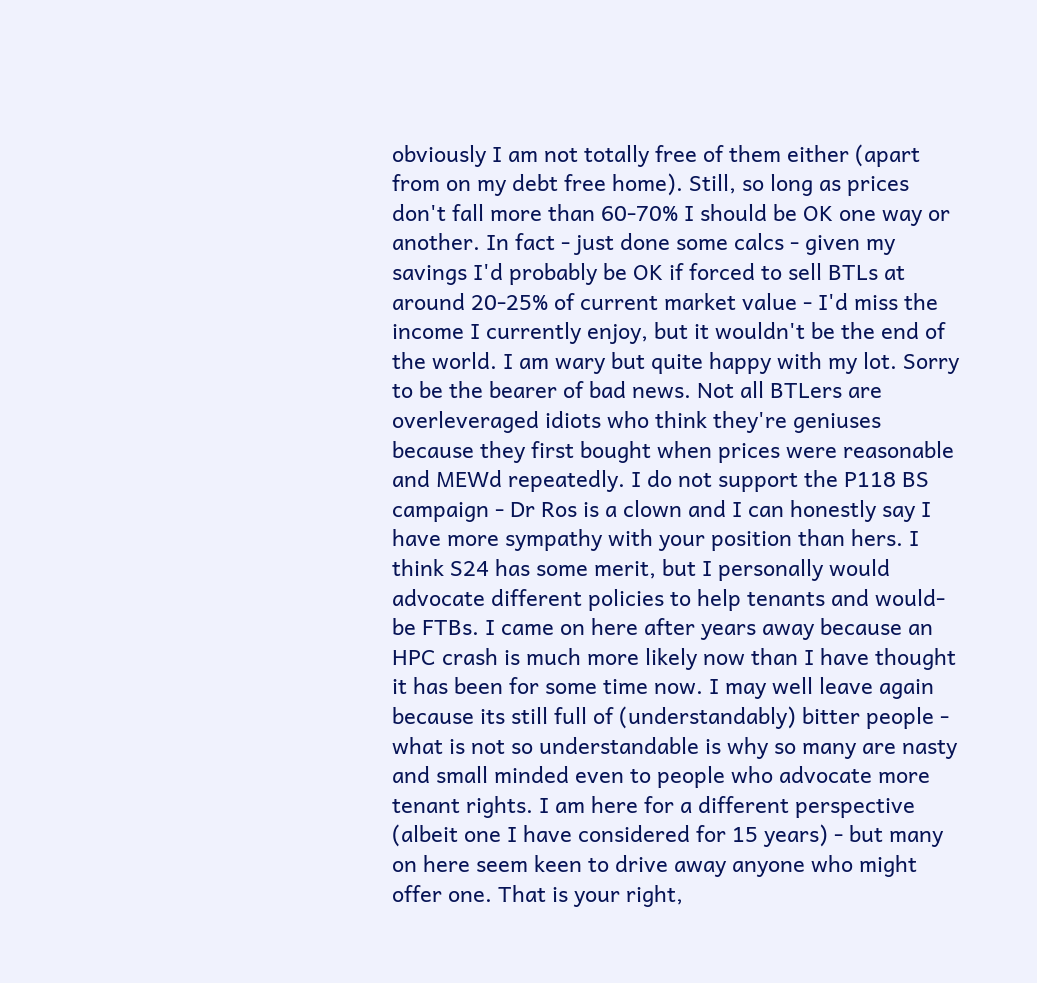obviously I am not totally free of them either (apart from on my debt free home). Still, so long as prices don't fall more than 60-70% I should be OK one way or another. In fact - just done some calcs - given my savings I'd probably be OK if forced to sell BTLs at around 20-25% of current market value - I'd miss the income I currently enjoy, but it wouldn't be the end of the world. I am wary but quite happy with my lot. Sorry to be the bearer of bad news. Not all BTLers are overleveraged idiots who think they're geniuses because they first bought when prices were reasonable and MEWd repeatedly. I do not support the P118 BS campaign - Dr Ros is a clown and I can honestly say I have more sympathy with your position than hers. I think S24 has some merit, but I personally would advocate different policies to help tenants and would-be FTBs. I came on here after years away because an HPC crash is much more likely now than I have thought it has been for some time now. I may well leave again because its still full of (understandably) bitter people - what is not so understandable is why so many are nasty and small minded even to people who advocate more tenant rights. I am here for a different perspective (albeit one I have considered for 15 years) - but many on here seem keen to drive away anyone who might offer one. That is your right,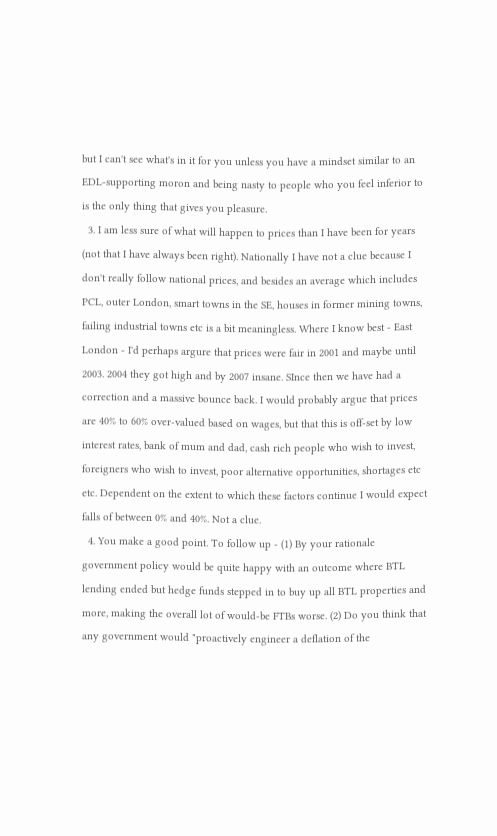but I can't see what's in it for you unless you have a mindset similar to an EDL-supporting moron and being nasty to people who you feel inferior to is the only thing that gives you pleasure.
  3. I am less sure of what will happen to prices than I have been for years (not that I have always been right). Nationally I have not a clue because I don't really follow national prices, and besides an average which includes PCL, outer London, smart towns in the SE, houses in former mining towns, failing industrial towns etc is a bit meaningless. Where I know best - East London - I'd perhaps argure that prices were fair in 2001 and maybe until 2003. 2004 they got high and by 2007 insane. SInce then we have had a correction and a massive bounce back. I would probably argue that prices are 40% to 60% over-valued based on wages, but that this is off-set by low interest rates, bank of mum and dad, cash rich people who wish to invest, foreigners who wish to invest, poor alternative opportunities, shortages etc etc. Dependent on the extent to which these factors continue I would expect falls of between 0% and 40%. Not a clue.
  4. You make a good point. To follow up - (1) By your rationale government policy would be quite happy with an outcome where BTL lending ended but hedge funds stepped in to buy up all BTL properties and more, making the overall lot of would-be FTBs worse. (2) Do you think that any government would "proactively engineer a deflation of the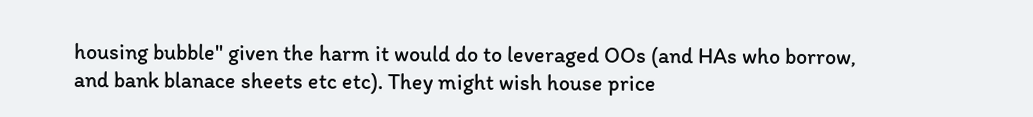housing bubble" given the harm it would do to leveraged OOs (and HAs who borrow, and bank blanace sheets etc etc). They might wish house price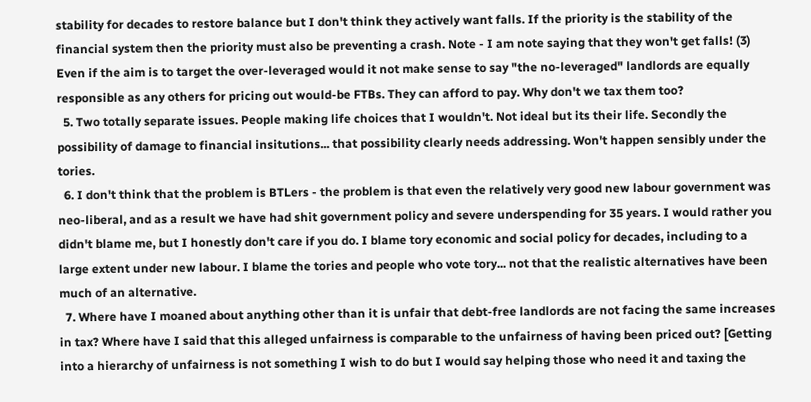stability for decades to restore balance but I don't think they actively want falls. If the priority is the stability of the financial system then the priority must also be preventing a crash. Note - I am note saying that they won't get falls! (3) Even if the aim is to target the over-leveraged would it not make sense to say "the no-leveraged" landlords are equally responsible as any others for pricing out would-be FTBs. They can afford to pay. Why don't we tax them too?
  5. Two totally separate issues. People making life choices that I wouldn't. Not ideal but its their life. Secondly the possibility of damage to financial insitutions... that possibility clearly needs addressing. Won't happen sensibly under the tories.
  6. I don't think that the problem is BTLers - the problem is that even the relatively very good new labour government was neo-liberal, and as a result we have had shit government policy and severe underspending for 35 years. I would rather you didn't blame me, but I honestly don't care if you do. I blame tory economic and social policy for decades, including to a large extent under new labour. I blame the tories and people who vote tory... not that the realistic alternatives have been much of an alternative.
  7. Where have I moaned about anything other than it is unfair that debt-free landlords are not facing the same increases in tax? Where have I said that this alleged unfairness is comparable to the unfairness of having been priced out? [Getting into a hierarchy of unfairness is not something I wish to do but I would say helping those who need it and taxing the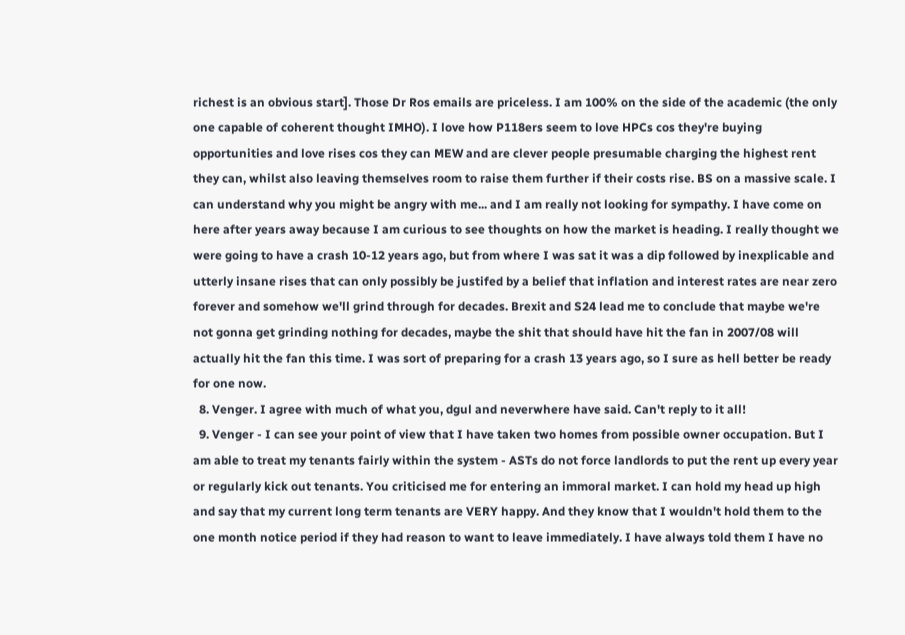richest is an obvious start]. Those Dr Ros emails are priceless. I am 100% on the side of the academic (the only one capable of coherent thought IMHO). I love how P118ers seem to love HPCs cos they're buying opportunities and love rises cos they can MEW and are clever people presumable charging the highest rent they can, whilst also leaving themselves room to raise them further if their costs rise. BS on a massive scale. I can understand why you might be angry with me... and I am really not looking for sympathy. I have come on here after years away because I am curious to see thoughts on how the market is heading. I really thought we were going to have a crash 10-12 years ago, but from where I was sat it was a dip followed by inexplicable and utterly insane rises that can only possibly be justifed by a belief that inflation and interest rates are near zero forever and somehow we'll grind through for decades. Brexit and S24 lead me to conclude that maybe we're not gonna get grinding nothing for decades, maybe the shit that should have hit the fan in 2007/08 will actually hit the fan this time. I was sort of preparing for a crash 13 years ago, so I sure as hell better be ready for one now.
  8. Venger. I agree with much of what you, dgul and neverwhere have said. Can't reply to it all!
  9. Venger - I can see your point of view that I have taken two homes from possible owner occupation. But I am able to treat my tenants fairly within the system - ASTs do not force landlords to put the rent up every year or regularly kick out tenants. You criticised me for entering an immoral market. I can hold my head up high and say that my current long term tenants are VERY happy. And they know that I wouldn't hold them to the one month notice period if they had reason to want to leave immediately. I have always told them I have no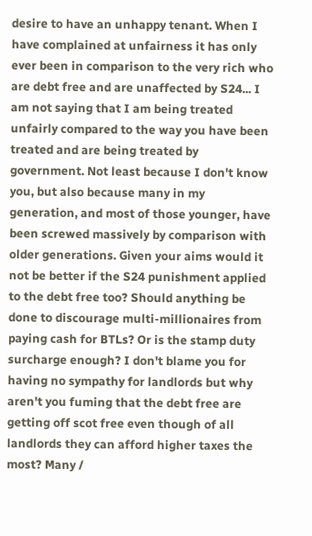desire to have an unhappy tenant. When I have complained at unfairness it has only ever been in comparison to the very rich who are debt free and are unaffected by S24... I am not saying that I am being treated unfairly compared to the way you have been treated and are being treated by government. Not least because I don't know you, but also because many in my generation, and most of those younger, have been screwed massively by comparison with older generations. Given your aims would it not be better if the S24 punishment applied to the debt free too? Should anything be done to discourage multi-millionaires from paying cash for BTLs? Or is the stamp duty surcharge enough? I don't blame you for having no sympathy for landlords but why aren't you fuming that the debt free are getting off scot free even though of all landlords they can afford higher taxes the most? Many /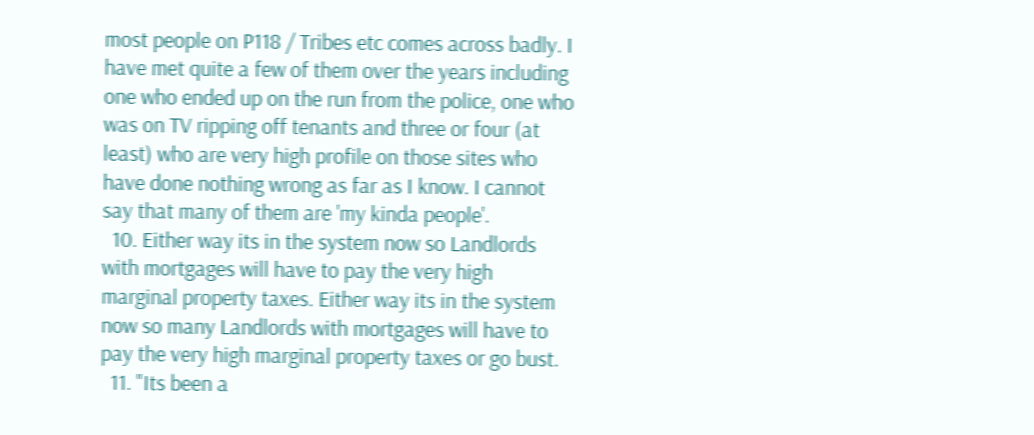most people on P118 / Tribes etc comes across badly. I have met quite a few of them over the years including one who ended up on the run from the police, one who was on TV ripping off tenants and three or four (at least) who are very high profile on those sites who have done nothing wrong as far as I know. I cannot say that many of them are 'my kinda people'.
  10. Either way its in the system now so Landlords with mortgages will have to pay the very high marginal property taxes. Either way its in the system now so many Landlords with mortgages will have to pay the very high marginal property taxes or go bust.
  11. "Its been a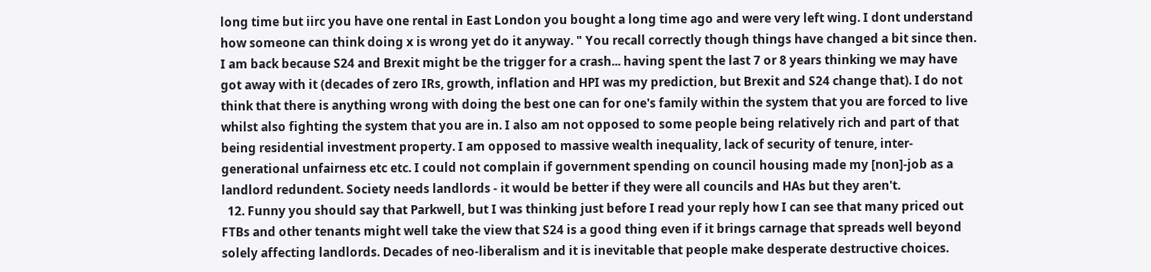long time but iirc you have one rental in East London you bought a long time ago and were very left wing. I dont understand how someone can think doing x is wrong yet do it anyway. " You recall correctly though things have changed a bit since then. I am back because S24 and Brexit might be the trigger for a crash... having spent the last 7 or 8 years thinking we may have got away with it (decades of zero IRs, growth, inflation and HPI was my prediction, but Brexit and S24 change that). I do not think that there is anything wrong with doing the best one can for one's family within the system that you are forced to live whilst also fighting the system that you are in. I also am not opposed to some people being relatively rich and part of that being residential investment property. I am opposed to massive wealth inequality, lack of security of tenure, inter-generational unfairness etc etc. I could not complain if government spending on council housing made my [non]-job as a landlord redundent. Society needs landlords - it would be better if they were all councils and HAs but they aren't.
  12. Funny you should say that Parkwell, but I was thinking just before I read your reply how I can see that many priced out FTBs and other tenants might well take the view that S24 is a good thing even if it brings carnage that spreads well beyond solely affecting landlords. Decades of neo-liberalism and it is inevitable that people make desperate destructive choices.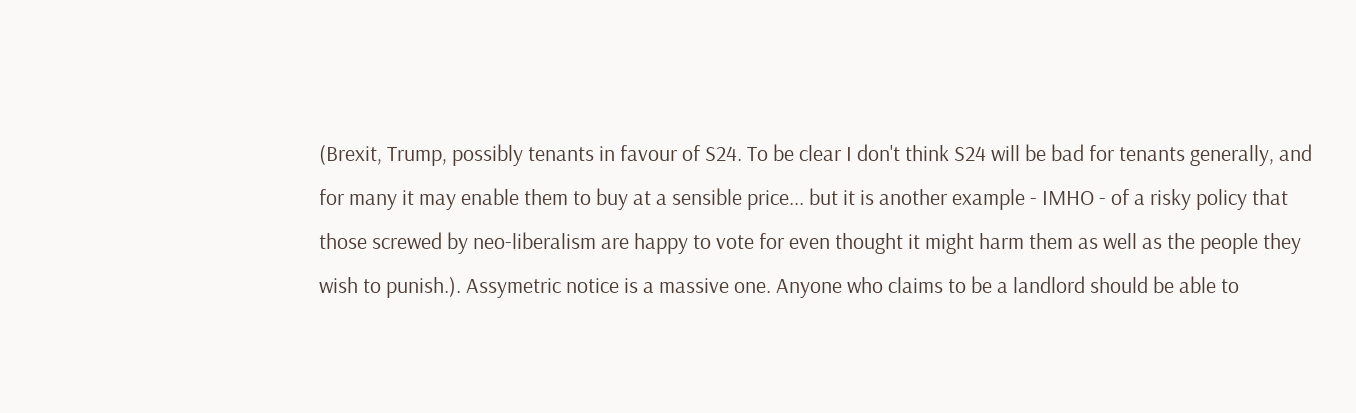(Brexit, Trump, possibly tenants in favour of S24. To be clear I don't think S24 will be bad for tenants generally, and for many it may enable them to buy at a sensible price... but it is another example - IMHO - of a risky policy that those screwed by neo-liberalism are happy to vote for even thought it might harm them as well as the people they wish to punish.). Assymetric notice is a massive one. Anyone who claims to be a landlord should be able to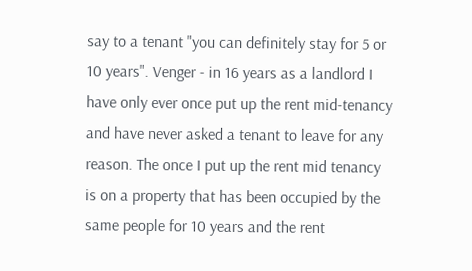say to a tenant "you can definitely stay for 5 or 10 years". Venger - in 16 years as a landlord I have only ever once put up the rent mid-tenancy and have never asked a tenant to leave for any reason. The once I put up the rent mid tenancy is on a property that has been occupied by the same people for 10 years and the rent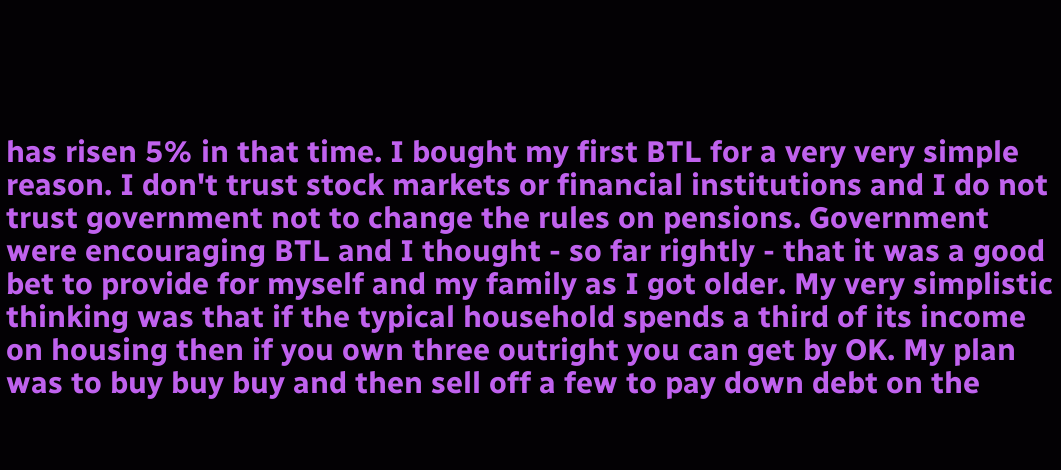has risen 5% in that time. I bought my first BTL for a very very simple reason. I don't trust stock markets or financial institutions and I do not trust government not to change the rules on pensions. Government were encouraging BTL and I thought - so far rightly - that it was a good bet to provide for myself and my family as I got older. My very simplistic thinking was that if the typical household spends a third of its income on housing then if you own three outright you can get by OK. My plan was to buy buy buy and then sell off a few to pay down debt on the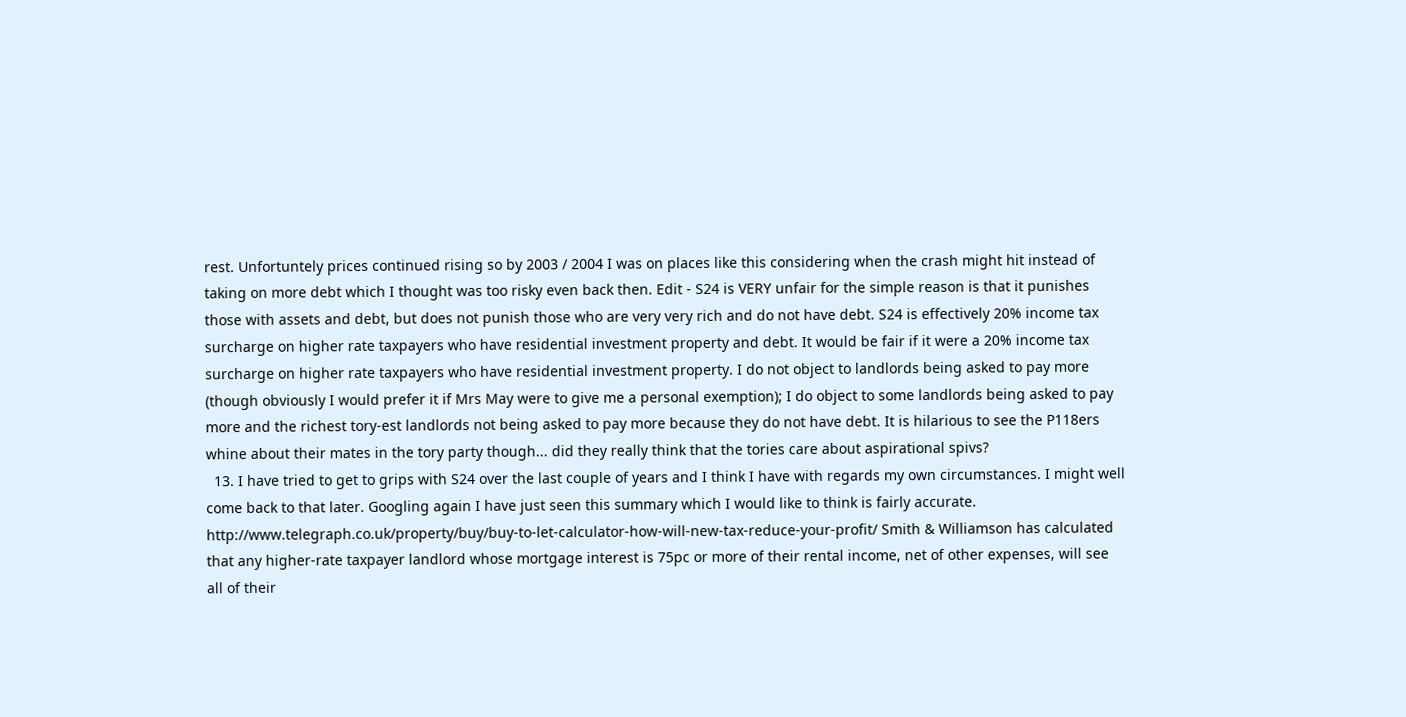rest. Unfortuntely prices continued rising so by 2003 / 2004 I was on places like this considering when the crash might hit instead of taking on more debt which I thought was too risky even back then. Edit - S24 is VERY unfair for the simple reason is that it punishes those with assets and debt, but does not punish those who are very very rich and do not have debt. S24 is effectively 20% income tax surcharge on higher rate taxpayers who have residential investment property and debt. It would be fair if it were a 20% income tax surcharge on higher rate taxpayers who have residential investment property. I do not object to landlords being asked to pay more (though obviously I would prefer it if Mrs May were to give me a personal exemption); I do object to some landlords being asked to pay more and the richest tory-est landlords not being asked to pay more because they do not have debt. It is hilarious to see the P118ers whine about their mates in the tory party though... did they really think that the tories care about aspirational spivs?
  13. I have tried to get to grips with S24 over the last couple of years and I think I have with regards my own circumstances. I might well come back to that later. Googling again I have just seen this summary which I would like to think is fairly accurate. http://www.telegraph.co.uk/property/buy/buy-to-let-calculator-how-will-new-tax-reduce-your-profit/ Smith & Williamson has calculated that any higher-rate taxpayer landlord whose mortgage interest is 75pc or more of their rental income, net of other expenses, will see all of their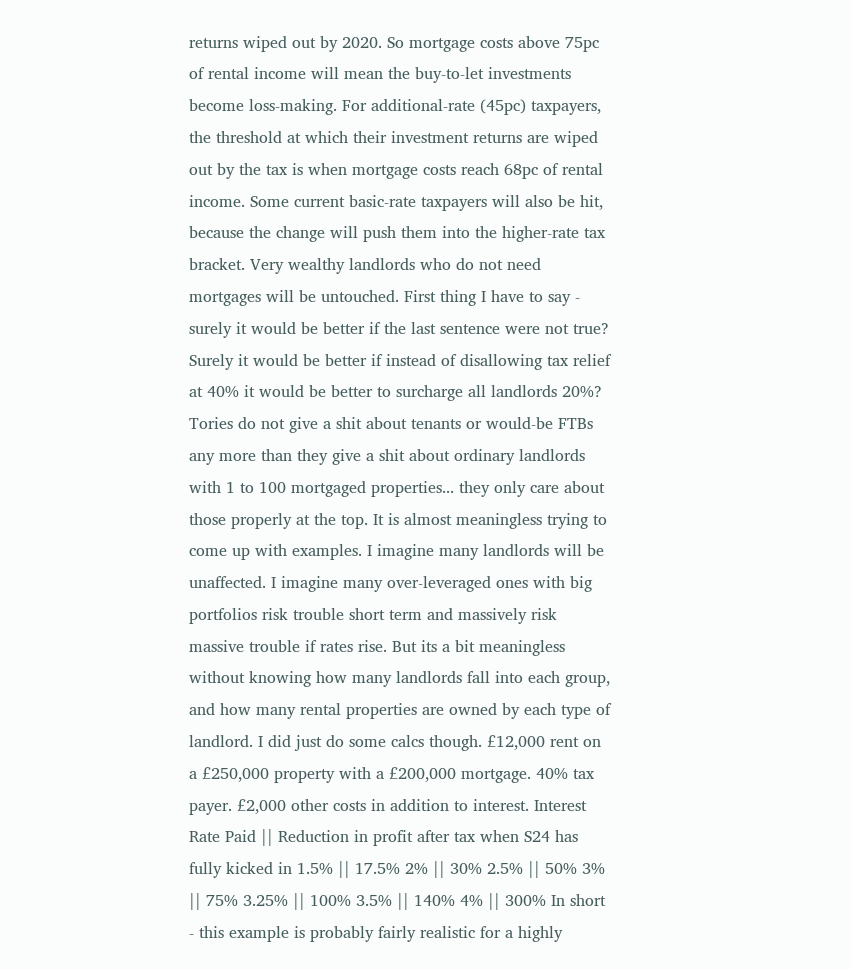returns wiped out by 2020. So mortgage costs above 75pc of rental income will mean the buy‑to‑let investments become loss-making. For additional-rate (45pc) taxpayers, the threshold at which their investment returns are wiped out by the tax is when mortgage costs reach 68pc of rental income. Some current basic-rate taxpayers will also be hit, because the change will push them into the higher-rate tax bracket. Very wealthy landlords who do not need mortgages will be untouched. First thing I have to say - surely it would be better if the last sentence were not true? Surely it would be better if instead of disallowing tax relief at 40% it would be better to surcharge all landlords 20%? Tories do not give a shit about tenants or would-be FTBs any more than they give a shit about ordinary landlords with 1 to 100 mortgaged properties... they only care about those properly at the top. It is almost meaningless trying to come up with examples. I imagine many landlords will be unaffected. I imagine many over-leveraged ones with big portfolios risk trouble short term and massively risk massive trouble if rates rise. But its a bit meaningless without knowing how many landlords fall into each group, and how many rental properties are owned by each type of landlord. I did just do some calcs though. £12,000 rent on a £250,000 property with a £200,000 mortgage. 40% tax payer. £2,000 other costs in addition to interest. Interest Rate Paid || Reduction in profit after tax when S24 has fully kicked in 1.5% || 17.5% 2% || 30% 2.5% || 50% 3% || 75% 3.25% || 100% 3.5% || 140% 4% || 300% In short - this example is probably fairly realistic for a highly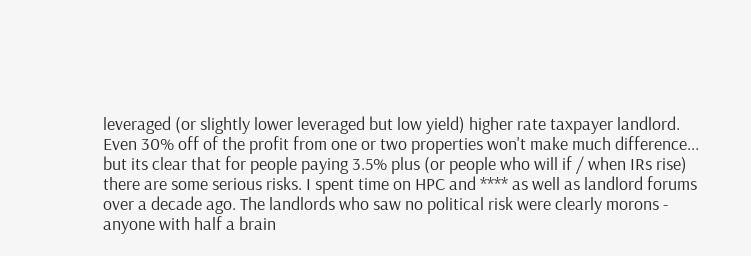leveraged (or slightly lower leveraged but low yield) higher rate taxpayer landlord. Even 30% off of the profit from one or two properties won't make much difference... but its clear that for people paying 3.5% plus (or people who will if / when IRs rise) there are some serious risks. I spent time on HPC and **** as well as landlord forums over a decade ago. The landlords who saw no political risk were clearly morons - anyone with half a brain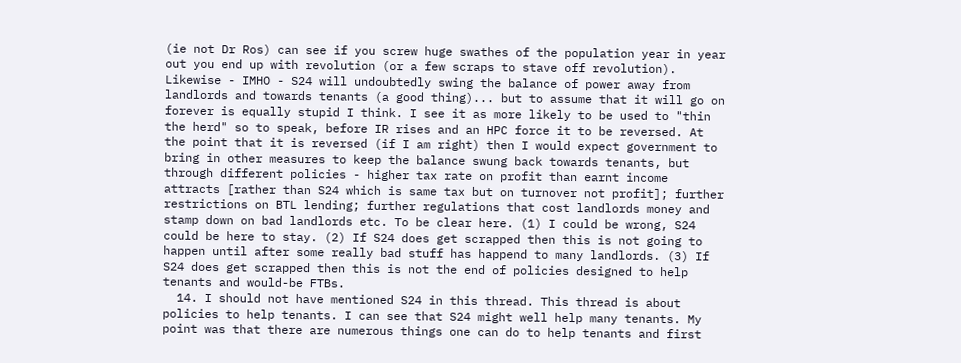(ie not Dr Ros) can see if you screw huge swathes of the population year in year out you end up with revolution (or a few scraps to stave off revolution). Likewise - IMHO - S24 will undoubtedly swing the balance of power away from landlords and towards tenants (a good thing)... but to assume that it will go on forever is equally stupid I think. I see it as more likely to be used to "thin the herd" so to speak, before IR rises and an HPC force it to be reversed. At the point that it is reversed (if I am right) then I would expect government to bring in other measures to keep the balance swung back towards tenants, but through different policies - higher tax rate on profit than earnt income attracts [rather than S24 which is same tax but on turnover not profit]; further restrictions on BTL lending; further regulations that cost landlords money and stamp down on bad landlords etc. To be clear here. (1) I could be wrong, S24 could be here to stay. (2) If S24 does get scrapped then this is not going to happen until after some really bad stuff has happend to many landlords. (3) If S24 does get scrapped then this is not the end of policies designed to help tenants and would-be FTBs.
  14. I should not have mentioned S24 in this thread. This thread is about policies to help tenants. I can see that S24 might well help many tenants. My point was that there are numerous things one can do to help tenants and first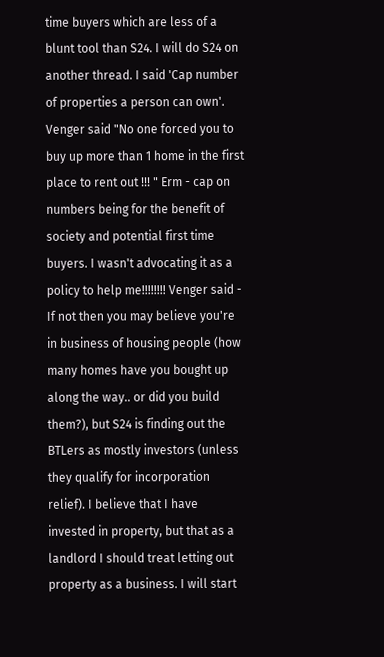time buyers which are less of a blunt tool than S24. I will do S24 on another thread. I said 'Cap number of properties a person can own'. Venger said "No one forced you to buy up more than 1 home in the first place to rent out !!! " Erm - cap on numbers being for the benefit of society and potential first time buyers. I wasn't advocating it as a policy to help me!!!!!!!! Venger said - If not then you may believe you're in business of housing people (how many homes have you bought up along the way.. or did you build them?), but S24 is finding out the BTLers as mostly investors (unless they qualify for incorporation relief). I believe that I have invested in property, but that as a landlord I should treat letting out property as a business. I will start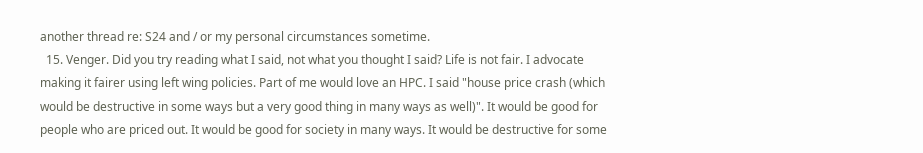another thread re: S24 and / or my personal circumstances sometime.
  15. Venger. Did you try reading what I said, not what you thought I said? Life is not fair. I advocate making it fairer using left wing policies. Part of me would love an HPC. I said "house price crash (which would be destructive in some ways but a very good thing in many ways as well)". It would be good for people who are priced out. It would be good for society in many ways. It would be destructive for some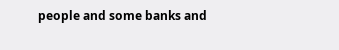people and some banks and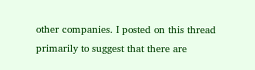other companies. I posted on this thread primarily to suggest that there are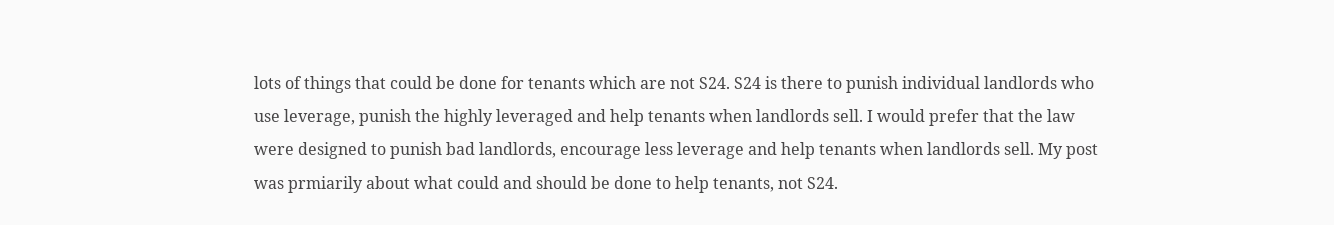lots of things that could be done for tenants which are not S24. S24 is there to punish individual landlords who use leverage, punish the highly leveraged and help tenants when landlords sell. I would prefer that the law were designed to punish bad landlords, encourage less leverage and help tenants when landlords sell. My post was prmiarily about what could and should be done to help tenants, not S24.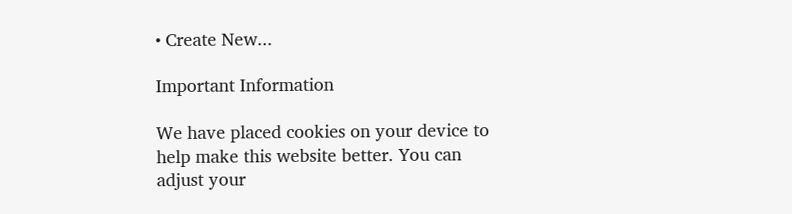• Create New...

Important Information

We have placed cookies on your device to help make this website better. You can adjust your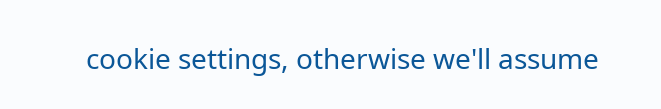cookie settings, otherwise we'll assume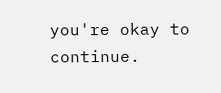you're okay to continue.